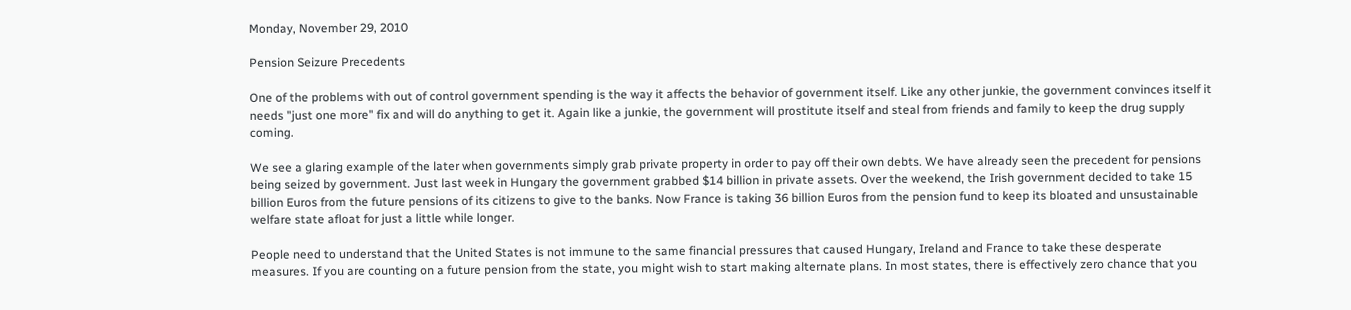Monday, November 29, 2010

Pension Seizure Precedents

One of the problems with out of control government spending is the way it affects the behavior of government itself. Like any other junkie, the government convinces itself it needs "just one more" fix and will do anything to get it. Again like a junkie, the government will prostitute itself and steal from friends and family to keep the drug supply coming.

We see a glaring example of the later when governments simply grab private property in order to pay off their own debts. We have already seen the precedent for pensions being seized by government. Just last week in Hungary the government grabbed $14 billion in private assets. Over the weekend, the Irish government decided to take 15 billion Euros from the future pensions of its citizens to give to the banks. Now France is taking 36 billion Euros from the pension fund to keep its bloated and unsustainable welfare state afloat for just a little while longer.

People need to understand that the United States is not immune to the same financial pressures that caused Hungary, Ireland and France to take these desperate measures. If you are counting on a future pension from the state, you might wish to start making alternate plans. In most states, there is effectively zero chance that you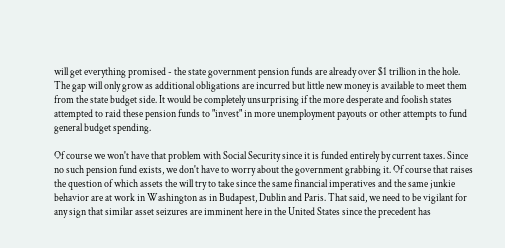will get everything promised - the state government pension funds are already over $1 trillion in the hole. The gap will only grow as additional obligations are incurred but little new money is available to meet them from the state budget side. It would be completely unsurprising if the more desperate and foolish states attempted to raid these pension funds to "invest" in more unemployment payouts or other attempts to fund general budget spending.

Of course we won't have that problem with Social Security since it is funded entirely by current taxes. Since no such pension fund exists, we don't have to worry about the government grabbing it. Of course that raises the question of which assets the will try to take since the same financial imperatives and the same junkie behavior are at work in Washington as in Budapest, Dublin and Paris. That said, we need to be vigilant for any sign that similar asset seizures are imminent here in the United States since the precedent has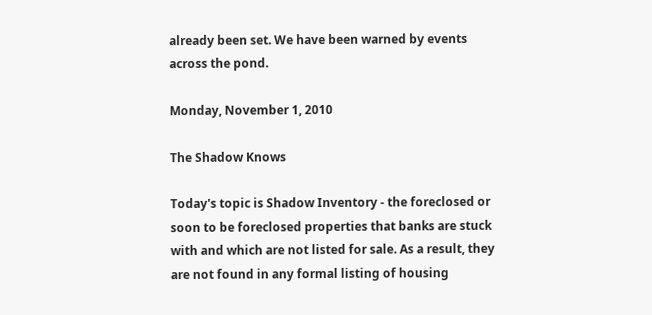already been set. We have been warned by events across the pond.

Monday, November 1, 2010

The Shadow Knows

Today's topic is Shadow Inventory - the foreclosed or soon to be foreclosed properties that banks are stuck with and which are not listed for sale. As a result, they are not found in any formal listing of housing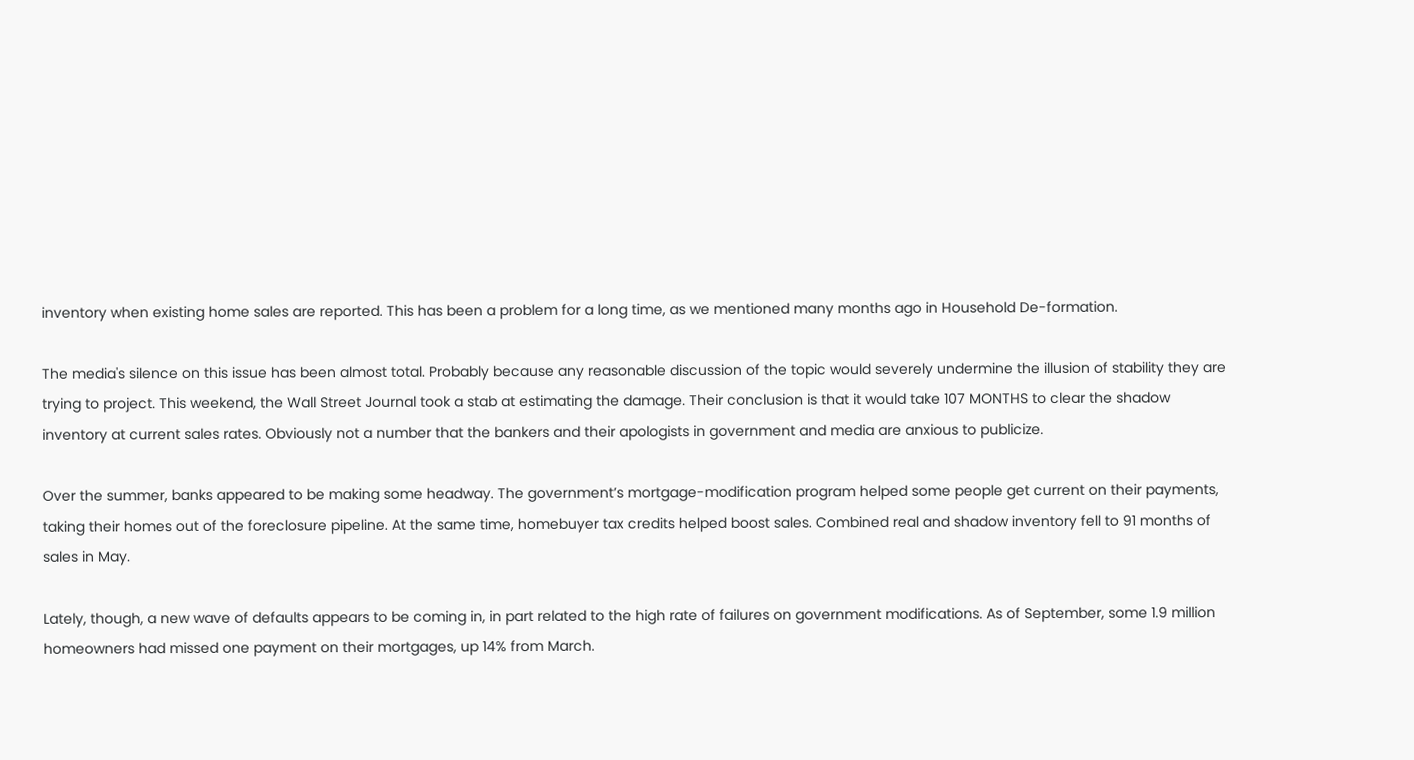inventory when existing home sales are reported. This has been a problem for a long time, as we mentioned many months ago in Household De-formation.

The media's silence on this issue has been almost total. Probably because any reasonable discussion of the topic would severely undermine the illusion of stability they are trying to project. This weekend, the Wall Street Journal took a stab at estimating the damage. Their conclusion is that it would take 107 MONTHS to clear the shadow inventory at current sales rates. Obviously not a number that the bankers and their apologists in government and media are anxious to publicize.

Over the summer, banks appeared to be making some headway. The government’s mortgage-modification program helped some people get current on their payments, taking their homes out of the foreclosure pipeline. At the same time, homebuyer tax credits helped boost sales. Combined real and shadow inventory fell to 91 months of sales in May.

Lately, though, a new wave of defaults appears to be coming in, in part related to the high rate of failures on government modifications. As of September, some 1.9 million homeowners had missed one payment on their mortgages, up 14% from March.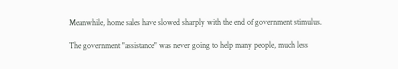Meanwhile, home sales have slowed sharply with the end of government stimulus.

The government "assistance" was never going to help many people, much less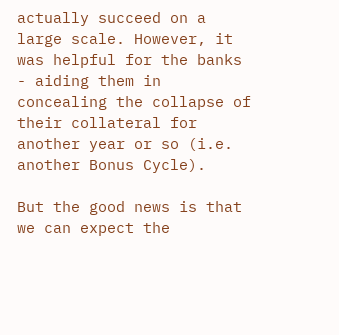actually succeed on a large scale. However, it was helpful for the banks - aiding them in concealing the collapse of their collateral for another year or so (i.e. another Bonus Cycle).

But the good news is that we can expect the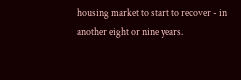housing market to start to recover - in another eight or nine years.